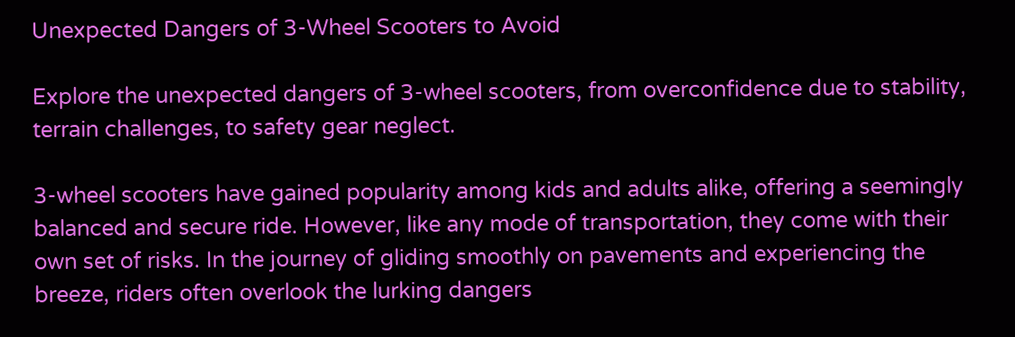Unexpected Dangers of 3-Wheel Scooters to Avoid

Explore the unexpected dangers of 3-wheel scooters, from overconfidence due to stability, terrain challenges, to safety gear neglect.

3-wheel scooters have gained popularity among kids and adults alike, offering a seemingly balanced and secure ride. However, like any mode of transportation, they come with their own set of risks. In the journey of gliding smoothly on pavements and experiencing the breeze, riders often overlook the lurking dangers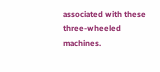associated with these three-wheeled machines.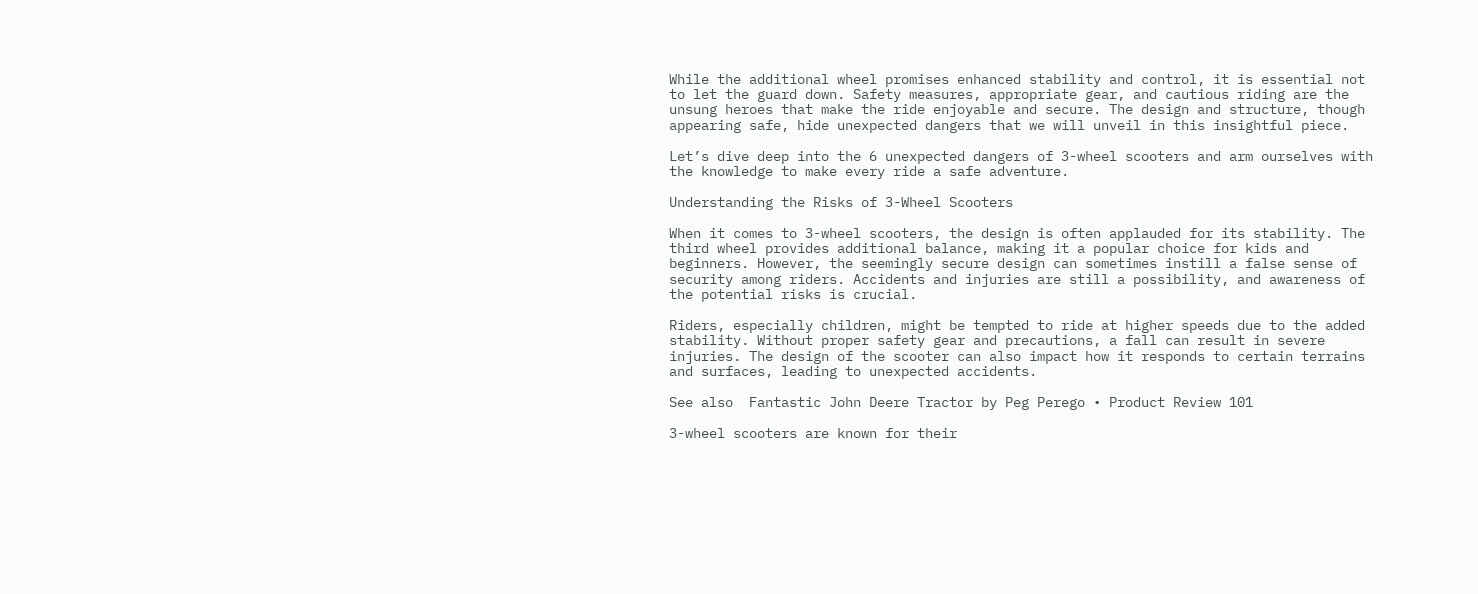While the additional wheel promises enhanced stability and control, it is essential not to let the guard down. Safety measures, appropriate gear, and cautious riding are the unsung heroes that make the ride enjoyable and secure. The design and structure, though appearing safe, hide unexpected dangers that we will unveil in this insightful piece.

Let’s dive deep into the 6 unexpected dangers of 3-wheel scooters and arm ourselves with the knowledge to make every ride a safe adventure.

Understanding the Risks of 3-Wheel Scooters

When it comes to 3-wheel scooters, the design is often applauded for its stability. The third wheel provides additional balance, making it a popular choice for kids and beginners. However, the seemingly secure design can sometimes instill a false sense of security among riders. Accidents and injuries are still a possibility, and awareness of the potential risks is crucial.

Riders, especially children, might be tempted to ride at higher speeds due to the added stability. Without proper safety gear and precautions, a fall can result in severe injuries. The design of the scooter can also impact how it responds to certain terrains and surfaces, leading to unexpected accidents.

See also  Fantastic John Deere Tractor by Peg Perego • Product Review 101

3-wheel scooters are known for their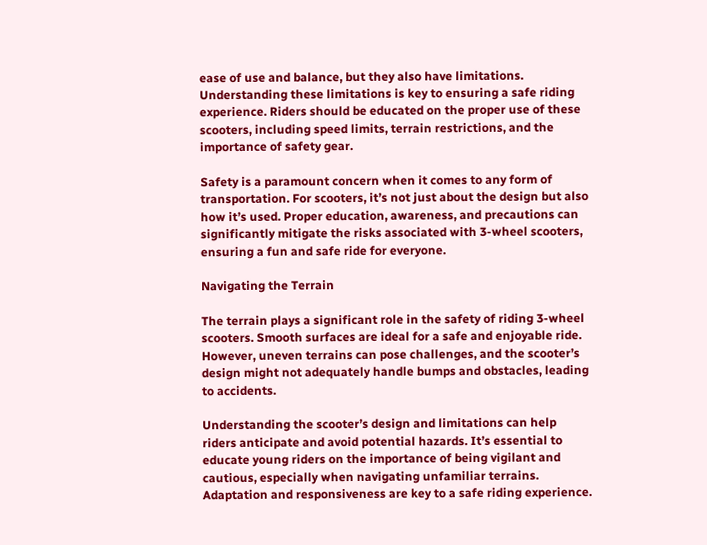ease of use and balance, but they also have limitations. Understanding these limitations is key to ensuring a safe riding experience. Riders should be educated on the proper use of these scooters, including speed limits, terrain restrictions, and the importance of safety gear.

Safety is a paramount concern when it comes to any form of transportation. For scooters, it’s not just about the design but also how it’s used. Proper education, awareness, and precautions can significantly mitigate the risks associated with 3-wheel scooters, ensuring a fun and safe ride for everyone.

Navigating the Terrain

The terrain plays a significant role in the safety of riding 3-wheel scooters. Smooth surfaces are ideal for a safe and enjoyable ride. However, uneven terrains can pose challenges, and the scooter’s design might not adequately handle bumps and obstacles, leading to accidents.

Understanding the scooter’s design and limitations can help riders anticipate and avoid potential hazards. It’s essential to educate young riders on the importance of being vigilant and cautious, especially when navigating unfamiliar terrains. Adaptation and responsiveness are key to a safe riding experience.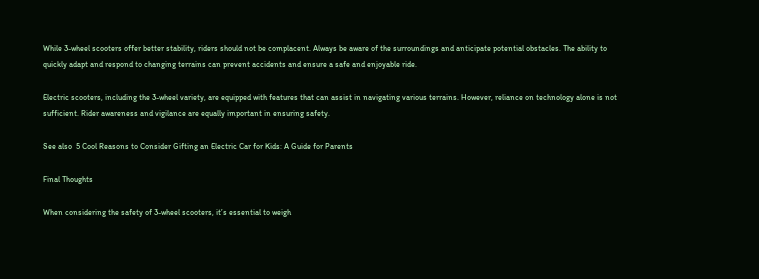While 3-wheel scooters offer better stability, riders should not be complacent. Always be aware of the surroundings and anticipate potential obstacles. The ability to quickly adapt and respond to changing terrains can prevent accidents and ensure a safe and enjoyable ride.

Electric scooters, including the 3-wheel variety, are equipped with features that can assist in navigating various terrains. However, reliance on technology alone is not sufficient. Rider awareness and vigilance are equally important in ensuring safety.

See also  5 Cool Reasons to Consider Gifting an Electric Car for Kids: A Guide for Parents

Final Thoughts

When considering the safety of 3-wheel scooters, it’s essential to weigh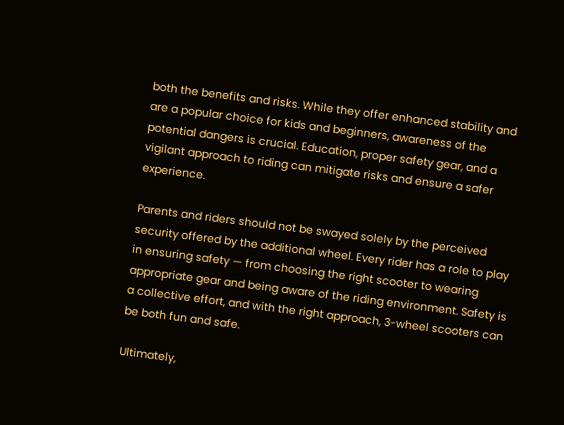both the benefits and risks. While they offer enhanced stability and are a popular choice for kids and beginners, awareness of the potential dangers is crucial. Education, proper safety gear, and a vigilant approach to riding can mitigate risks and ensure a safer experience.

Parents and riders should not be swayed solely by the perceived security offered by the additional wheel. Every rider has a role to play in ensuring safety — from choosing the right scooter to wearing appropriate gear and being aware of the riding environment. Safety is a collective effort, and with the right approach, 3-wheel scooters can be both fun and safe.

Ultimately,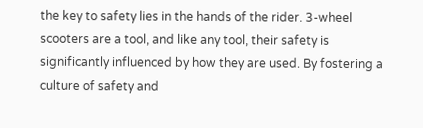the key to safety lies in the hands of the rider. 3-wheel scooters are a tool, and like any tool, their safety is significantly influenced by how they are used. By fostering a culture of safety and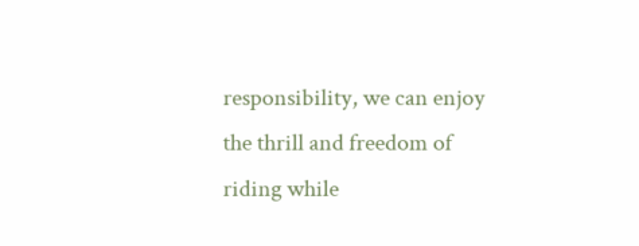responsibility, we can enjoy the thrill and freedom of riding while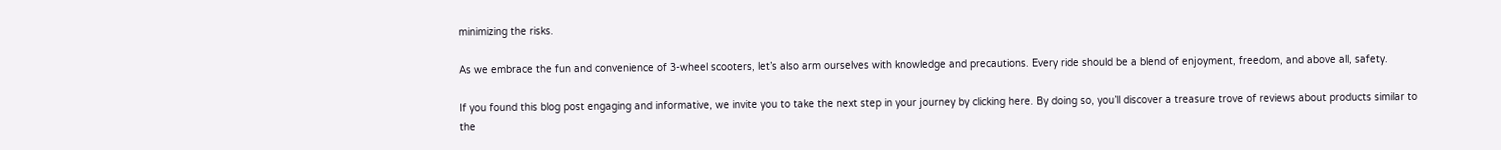minimizing the risks.

As we embrace the fun and convenience of 3-wheel scooters, let’s also arm ourselves with knowledge and precautions. Every ride should be a blend of enjoyment, freedom, and above all, safety.

If you found this blog post engaging and informative, we invite you to take the next step in your journey by clicking here. By doing so, you’ll discover a treasure trove of reviews about products similar to the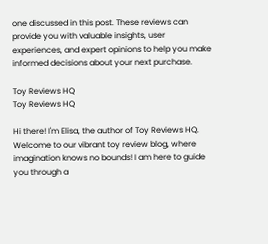one discussed in this post. These reviews can provide you with valuable insights, user experiences, and expert opinions to help you make informed decisions about your next purchase.

Toy Reviews HQ
Toy Reviews HQ

Hi there! I'm Elisa, the author of Toy Reviews HQ. Welcome to our vibrant toy review blog, where imagination knows no bounds! I am here to guide you through a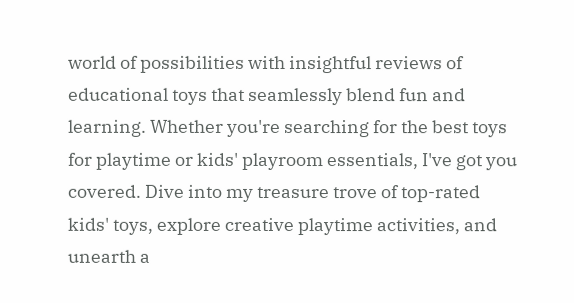world of possibilities with insightful reviews of educational toys that seamlessly blend fun and learning. Whether you're searching for the best toys for playtime or kids' playroom essentials, I've got you covered. Dive into my treasure trove of top-rated kids' toys, explore creative playtime activities, and unearth a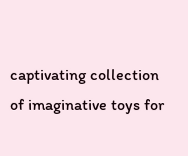captivating collection of imaginative toys for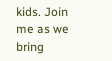kids. Join me as we bring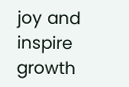joy and inspire growth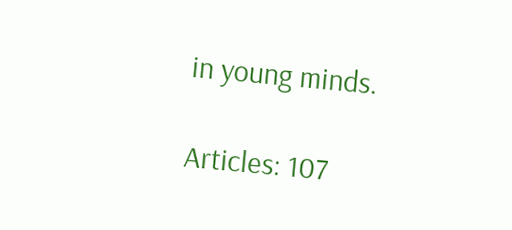in young minds.

Articles: 107